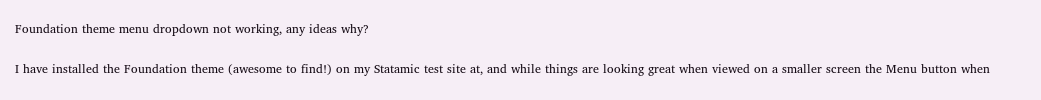Foundation theme menu dropdown not working, any ideas why?

I have installed the Foundation theme (awesome to find!) on my Statamic test site at, and while things are looking great when viewed on a smaller screen the Menu button when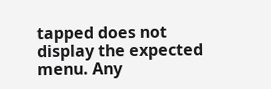tapped does not display the expected menu. Any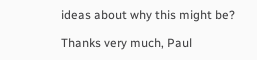ideas about why this might be?

Thanks very much, Paul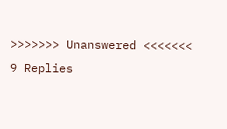>>>>>>> Unanswered <<<<<<<
9 Replies